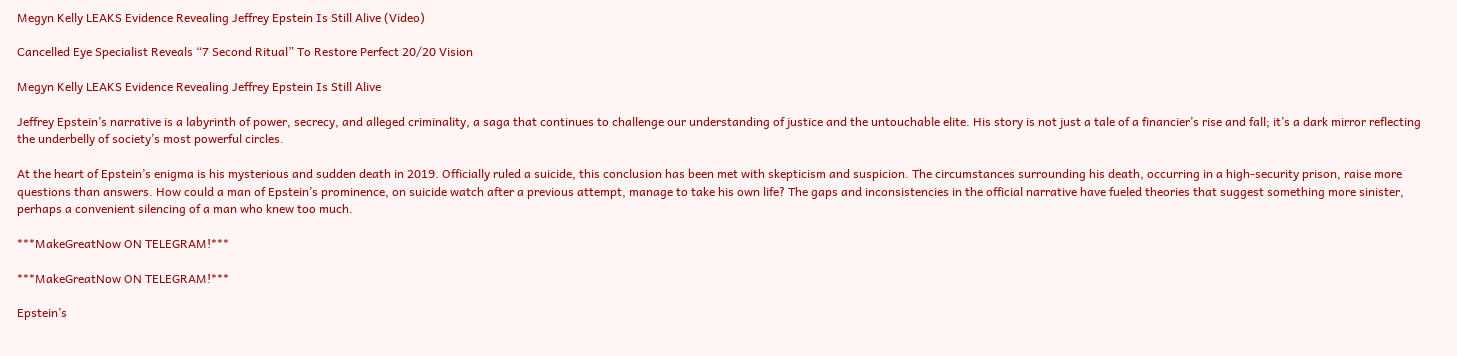Megyn Kelly LEAKS Evidence Revealing Jeffrey Epstein Is Still Alive (Video)

Cancelled Eye Specialist Reveals “7 Second Ritual” To Restore Perfect 20/20 Vision

Megyn Kelly LEAKS Evidence Revealing Jeffrey Epstein Is Still Alive

Jeffrey Epstein’s narrative is a labyrinth of power, secrecy, and alleged criminality, a saga that continues to challenge our understanding of justice and the untouchable elite. His story is not just a tale of a financier’s rise and fall; it’s a dark mirror reflecting the underbelly of society’s most powerful circles.

At the heart of Epstein’s enigma is his mysterious and sudden death in 2019. Officially ruled a suicide, this conclusion has been met with skepticism and suspicion. The circumstances surrounding his death, occurring in a high-security prison, raise more questions than answers. How could a man of Epstein’s prominence, on suicide watch after a previous attempt, manage to take his own life? The gaps and inconsistencies in the official narrative have fueled theories that suggest something more sinister, perhaps a convenient silencing of a man who knew too much.

***MakeGreatNow ON TELEGRAM!***

***MakeGreatNow ON TELEGRAM!***

Epstein’s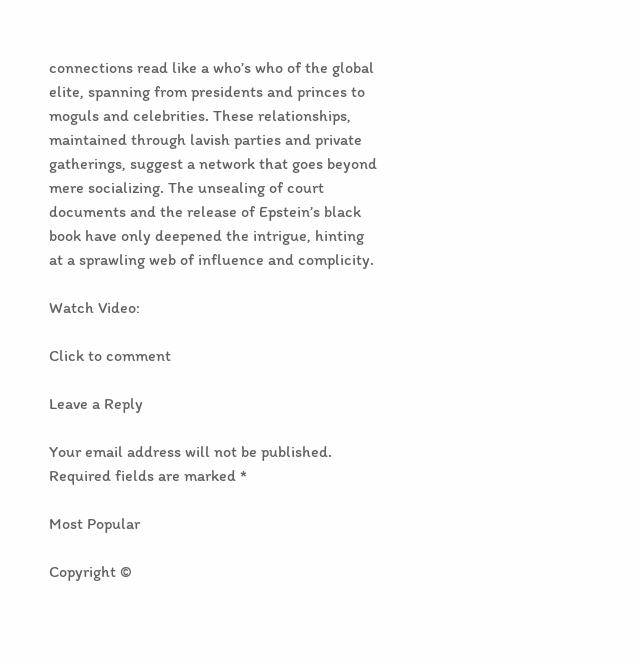connections read like a who’s who of the global elite, spanning from presidents and princes to moguls and celebrities. These relationships, maintained through lavish parties and private gatherings, suggest a network that goes beyond mere socializing. The unsealing of court documents and the release of Epstein’s black book have only deepened the intrigue, hinting at a sprawling web of influence and complicity.

Watch Video:

Click to comment

Leave a Reply

Your email address will not be published. Required fields are marked *

Most Popular

Copyright ©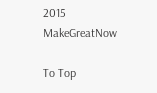2015 MakeGreatNow

To Top